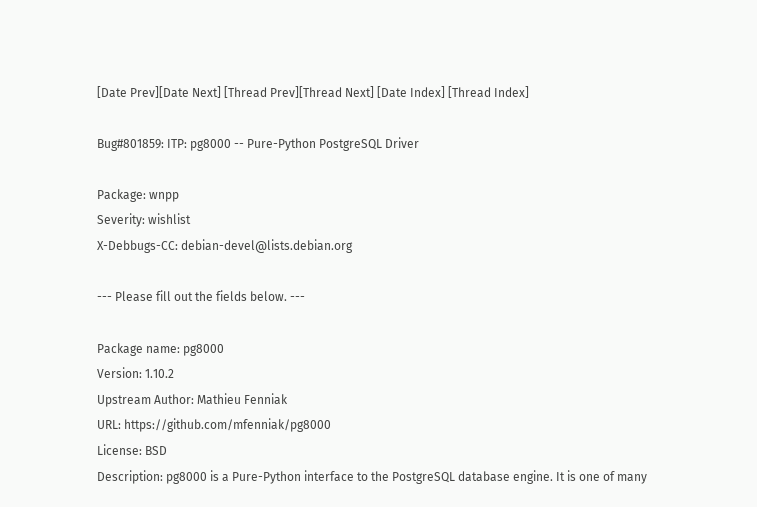[Date Prev][Date Next] [Thread Prev][Thread Next] [Date Index] [Thread Index]

Bug#801859: ITP: pg8000 -- Pure-Python PostgreSQL Driver

Package: wnpp
Severity: wishlist
X-Debbugs-CC: debian-devel@lists.debian.org

--- Please fill out the fields below. ---

Package name: pg8000
Version: 1.10.2
Upstream Author: Mathieu Fenniak
URL: https://github.com/mfenniak/pg8000
License: BSD
Description: pg8000 is a Pure-Python interface to the PostgreSQL database engine. It is one of many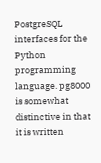PostgreSQL interfaces for the Python programming language. pg8000 is somewhat distinctive in that it is written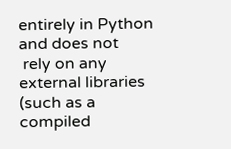entirely in Python and does not
 rely on any external libraries (such as a compiled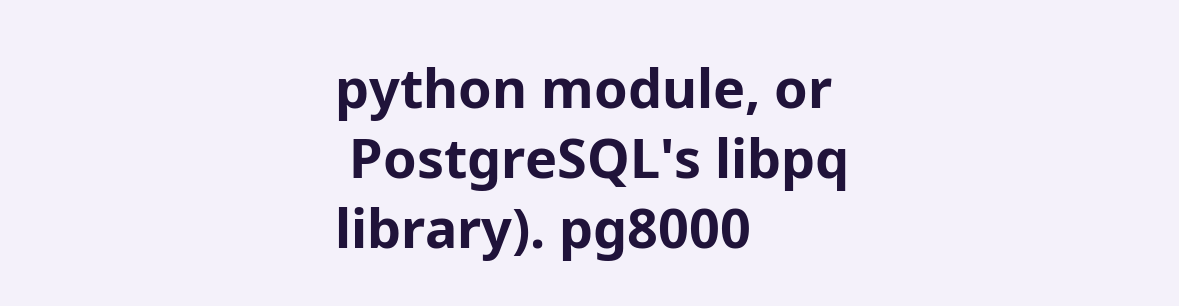python module, or
 PostgreSQL's libpq library). pg8000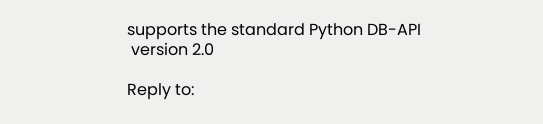supports the standard Python DB-API
 version 2.0

Reply to: